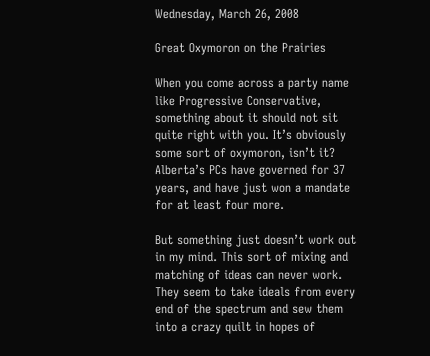Wednesday, March 26, 2008

Great Oxymoron on the Prairies

When you come across a party name like Progressive Conservative, something about it should not sit quite right with you. It’s obviously some sort of oxymoron, isn’t it? Alberta’s PCs have governed for 37 years, and have just won a mandate for at least four more.

But something just doesn’t work out in my mind. This sort of mixing and matching of ideas can never work. They seem to take ideals from every end of the spectrum and sew them into a crazy quilt in hopes of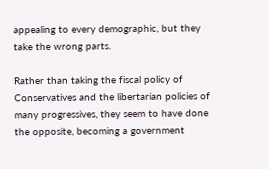appealing to every demographic, but they take the wrong parts.

Rather than taking the fiscal policy of Conservatives and the libertarian policies of many progressives, they seem to have done the opposite, becoming a government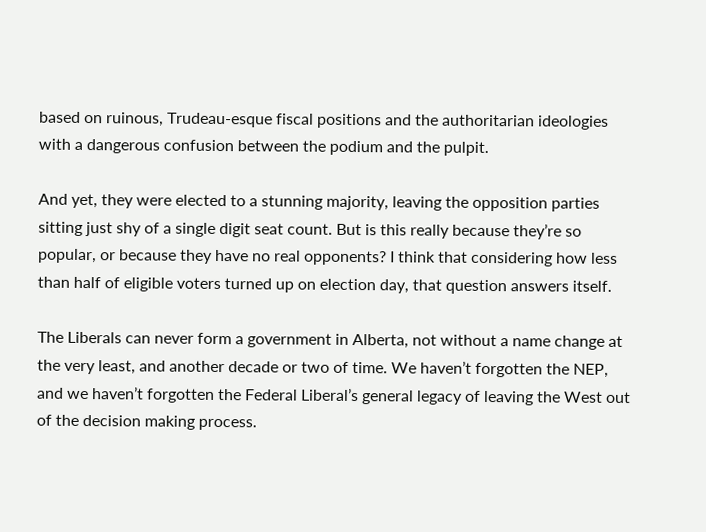based on ruinous, Trudeau-esque fiscal positions and the authoritarian ideologies with a dangerous confusion between the podium and the pulpit.

And yet, they were elected to a stunning majority, leaving the opposition parties sitting just shy of a single digit seat count. But is this really because they’re so popular, or because they have no real opponents? I think that considering how less than half of eligible voters turned up on election day, that question answers itself.

The Liberals can never form a government in Alberta, not without a name change at the very least, and another decade or two of time. We haven’t forgotten the NEP, and we haven’t forgotten the Federal Liberal’s general legacy of leaving the West out of the decision making process.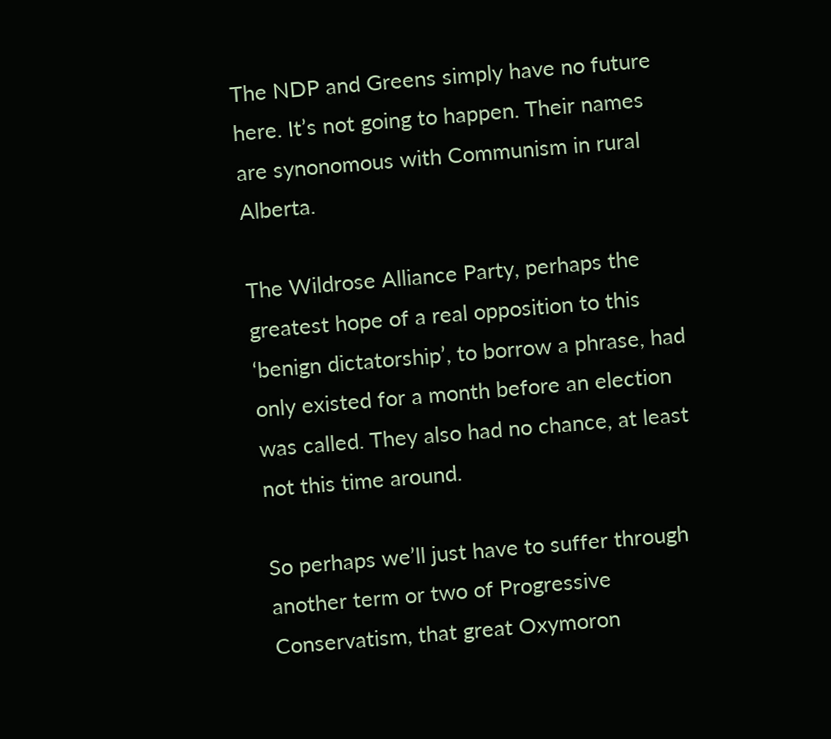The NDP and Greens simply have no future here. It’s not going to happen. Their names are synonomous with Communism in rural Alberta.

The Wildrose Alliance Party, perhaps the greatest hope of a real opposition to this ‘benign dictatorship’, to borrow a phrase, had only existed for a month before an election was called. They also had no chance, at least not this time around.

So perhaps we’ll just have to suffer through another term or two of Progressive Conservatism, that great Oxymoron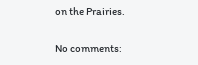on the Prairies.

No comments: